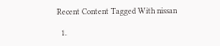Recent Content Tagged With nissan

  1.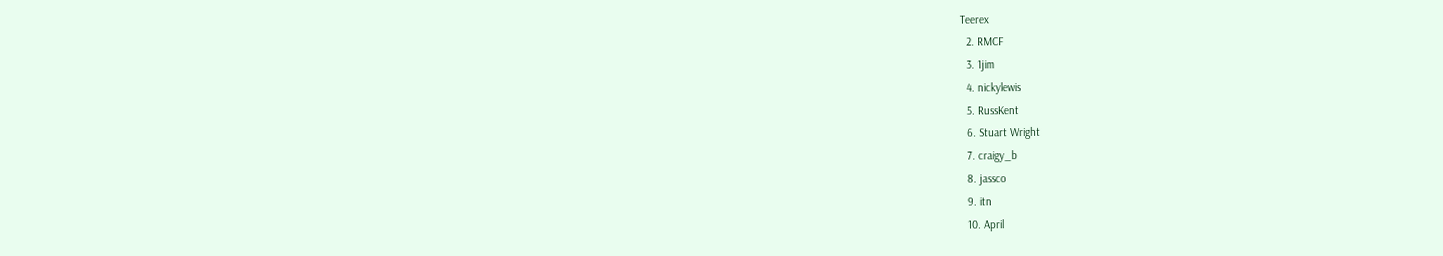Teerex
  2. RMCF
  3. 1jim
  4. nickylewis
  5. RussKent
  6. Stuart Wright
  7. craigy_b
  8. jassco
  9. itn
  10. April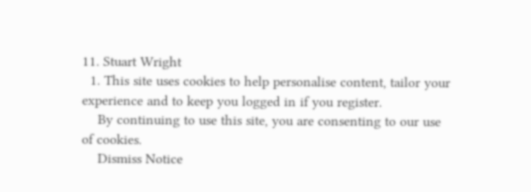11. Stuart Wright
  1. This site uses cookies to help personalise content, tailor your experience and to keep you logged in if you register.
    By continuing to use this site, you are consenting to our use of cookies.
    Dismiss Notice